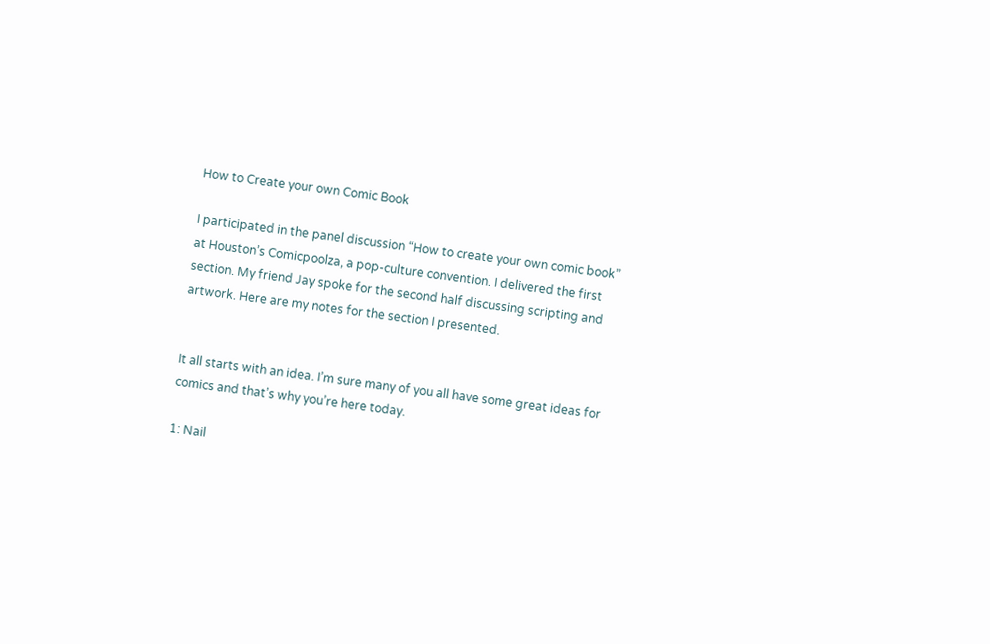How to Create your own Comic Book

I participated in the panel discussion “How to create your own comic book” at Houston’s Comicpoolza, a pop-culture convention. I delivered the first section. My friend Jay spoke for the second half discussing scripting and artwork. Here are my notes for the section I presented.


It all starts with an idea. I’m sure many of you all have some great ideas for comics and that’s why you’re here today.

1: Nail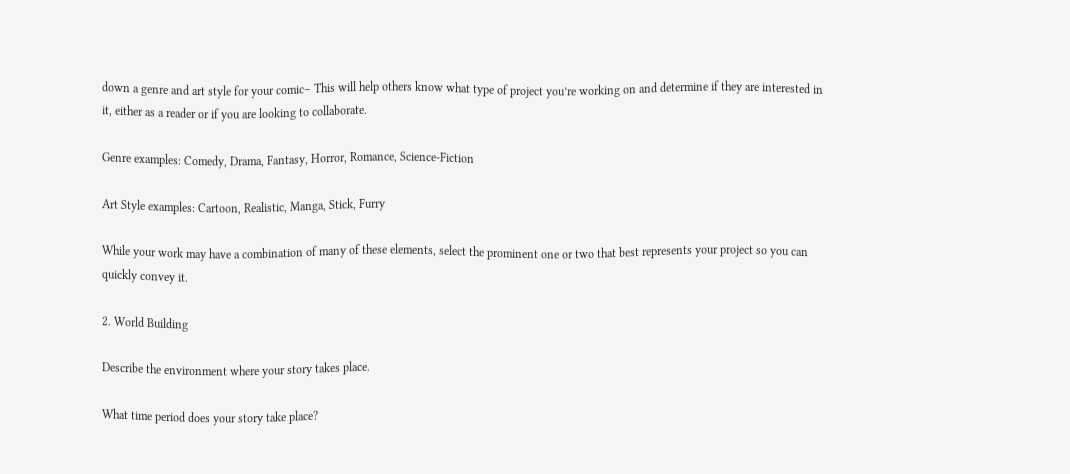down a genre and art style for your comic– This will help others know what type of project you’re working on and determine if they are interested in it, either as a reader or if you are looking to collaborate.

Genre examples: Comedy, Drama, Fantasy, Horror, Romance, Science-Fiction

Art Style examples: Cartoon, Realistic, Manga, Stick, Furry

While your work may have a combination of many of these elements, select the prominent one or two that best represents your project so you can quickly convey it.

2. World Building

Describe the environment where your story takes place.

What time period does your story take place?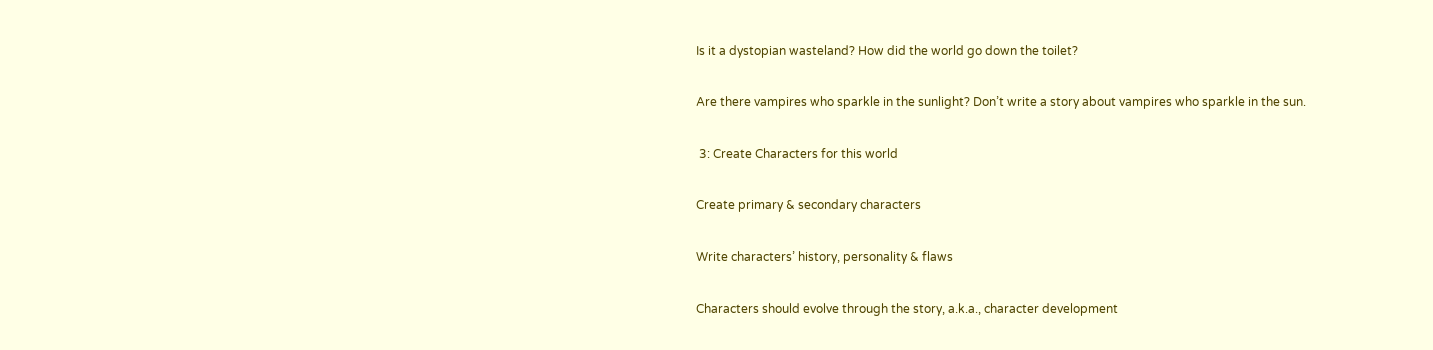Is it a dystopian wasteland? How did the world go down the toilet?

Are there vampires who sparkle in the sunlight? Don’t write a story about vampires who sparkle in the sun.

 3: Create Characters for this world

Create primary & secondary characters

Write characters’ history, personality & flaws

Characters should evolve through the story, a.k.a., character development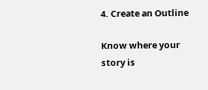4. Create an Outline

Know where your story is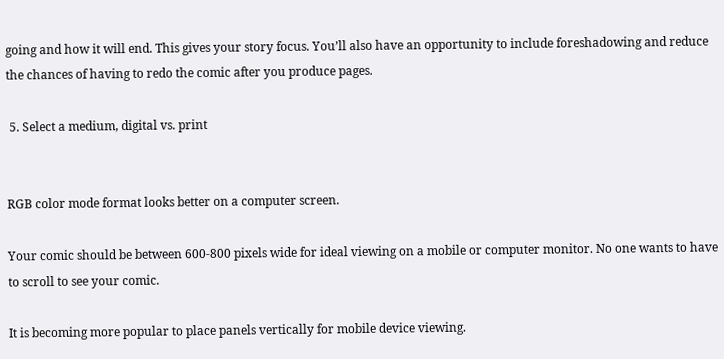going and how it will end. This gives your story focus. You’ll also have an opportunity to include foreshadowing and reduce the chances of having to redo the comic after you produce pages.

 5. Select a medium, digital vs. print


RGB color mode format looks better on a computer screen.

Your comic should be between 600-800 pixels wide for ideal viewing on a mobile or computer monitor. No one wants to have to scroll to see your comic.

It is becoming more popular to place panels vertically for mobile device viewing.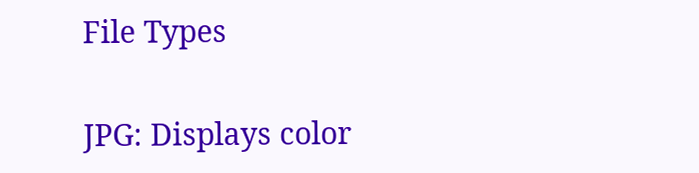File Types

JPG: Displays color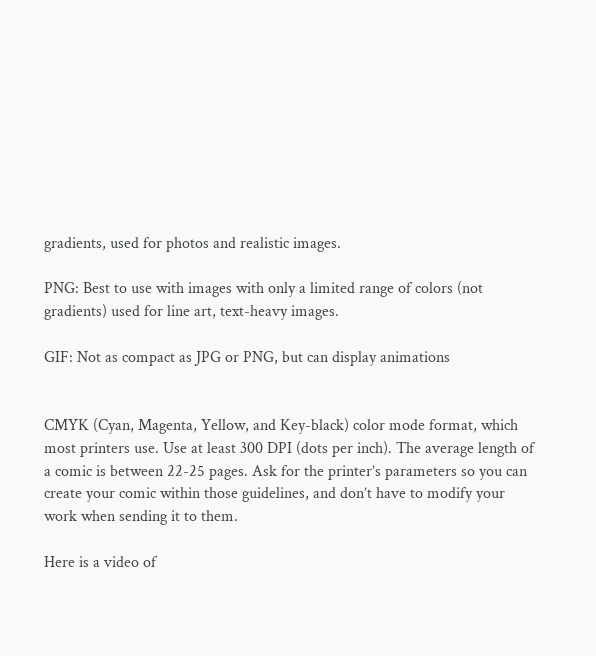gradients, used for photos and realistic images.

PNG: Best to use with images with only a limited range of colors (not gradients) used for line art, text-heavy images.

GIF: Not as compact as JPG or PNG, but can display animations


CMYK (Cyan, Magenta, Yellow, and Key-black) color mode format, which most printers use. Use at least 300 DPI (dots per inch). The average length of a comic is between 22-25 pages. Ask for the printer’s parameters so you can create your comic within those guidelines, and don’t have to modify your work when sending it to them.

Here is a video of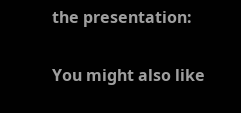the presentation:

You might also like